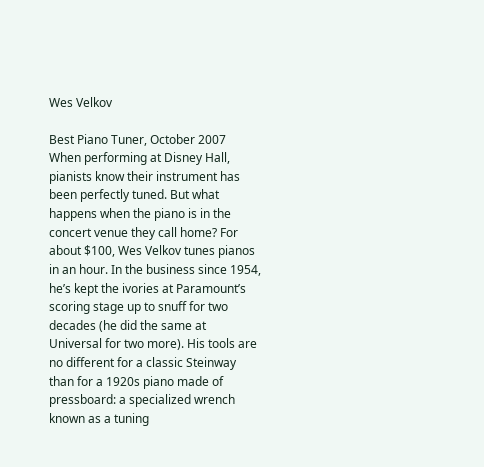Wes Velkov

Best Piano Tuner, October 2007
When performing at Disney Hall, pianists know their instrument has been perfectly tuned. But what happens when the piano is in the concert venue they call home? For about $100, Wes Velkov tunes pianos in an hour. In the business since 1954, he’s kept the ivories at Paramount’s scoring stage up to snuff for two decades (he did the same at Universal for two more). His tools are no different for a classic Steinway than for a 1920s piano made of pressboard: a specialized wrench known as a tuning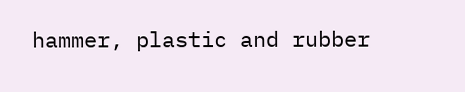hammer, plastic and rubber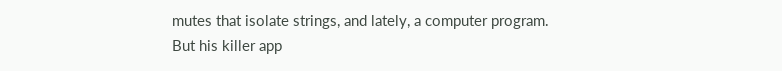mutes that isolate strings, and lately, a computer program. But his killer app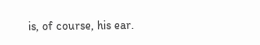is, of course, his ear.